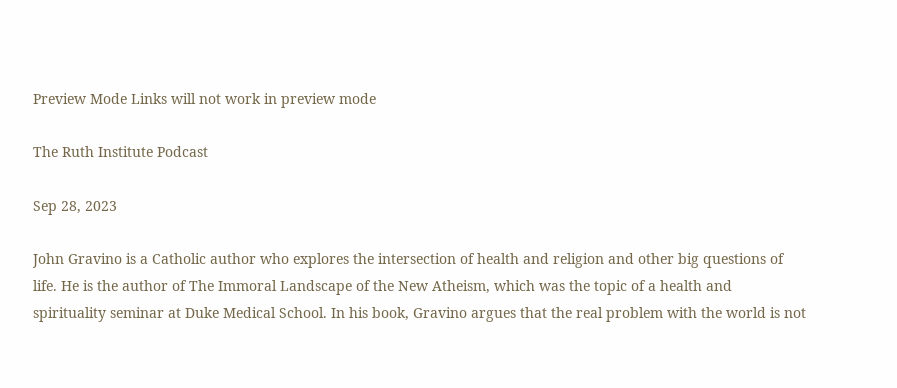Preview Mode Links will not work in preview mode

The Ruth Institute Podcast

Sep 28, 2023

John Gravino is a Catholic author who explores the intersection of health and religion and other big questions of life. He is the author of The Immoral Landscape of the New Atheism, which was the topic of a health and spirituality seminar at Duke Medical School. In his book, Gravino argues that the real problem with the world is not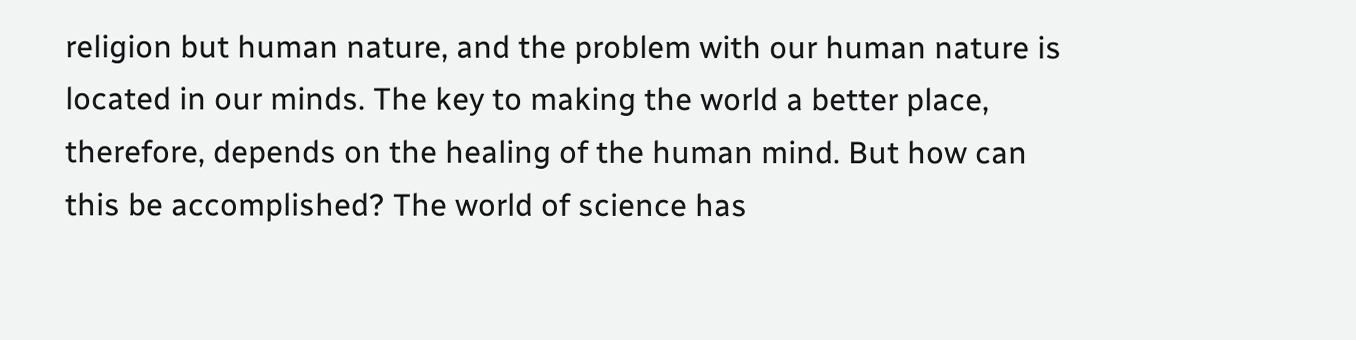religion but human nature, and the problem with our human nature is located in our minds. The key to making the world a better place, therefore, depends on the healing of the human mind. But how can this be accomplished? The world of science has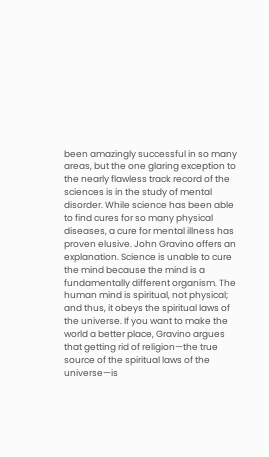been amazingly successful in so many areas, but the one glaring exception to the nearly flawless track record of the sciences is in the study of mental disorder. While science has been able to find cures for so many physical diseases, a cure for mental illness has proven elusive. John Gravino offers an explanation. Science is unable to cure the mind because the mind is a fundamentally different organism. The human mind is spiritual, not physical; and thus, it obeys the spiritual laws of the universe. If you want to make the world a better place, Gravino argues that getting rid of religion—the true source of the spiritual laws of the universe—is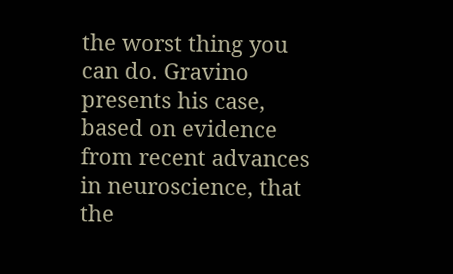the worst thing you can do. Gravino presents his case, based on evidence from recent advances in neuroscience, that the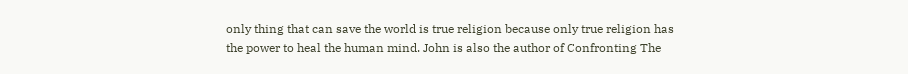only thing that can save the world is true religion because only true religion has the power to heal the human mind. John is also the author of Confronting The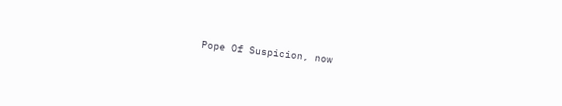Pope Of Suspicion, now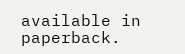available in paperback.